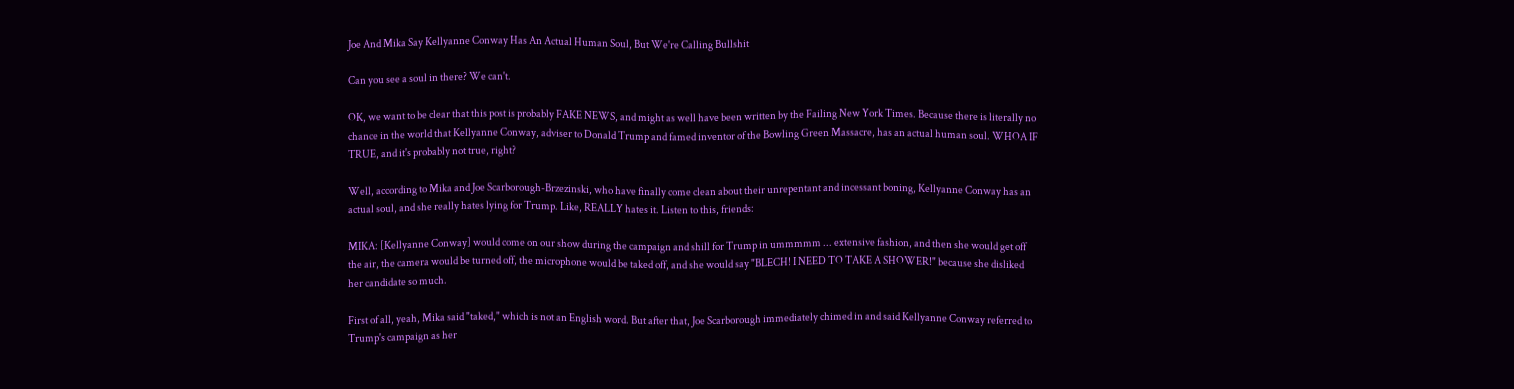Joe And Mika Say Kellyanne Conway Has An Actual Human Soul, But We're Calling Bullshit

Can you see a soul in there? We can't.

OK, we want to be clear that this post is probably FAKE NEWS, and might as well have been written by the Failing New York Times. Because there is literally no chance in the world that Kellyanne Conway, adviser to Donald Trump and famed inventor of the Bowling Green Massacre, has an actual human soul. WHOA IF TRUE, and it's probably not true, right?

Well, according to Mika and Joe Scarborough-Brzezinski, who have finally come clean about their unrepentant and incessant boning, Kellyanne Conway has an actual soul, and she really hates lying for Trump. Like, REALLY hates it. Listen to this, friends:

MIKA: [Kellyanne Conway] would come on our show during the campaign and shill for Trump in ummmmm ... extensive fashion, and then she would get off the air, the camera would be turned off, the microphone would be taked off, and she would say "BLECH! I NEED TO TAKE A SHOWER!" because she disliked her candidate so much.

First of all, yeah, Mika said "taked," which is not an English word. But after that, Joe Scarborough immediately chimed in and said Kellyanne Conway referred to Trump's campaign as her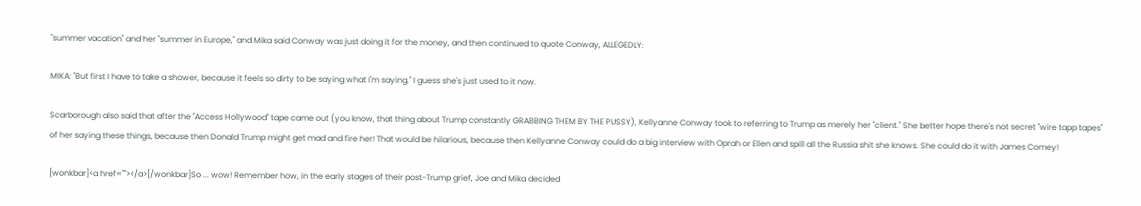"summer vacation" and her "summer in Europe," and Mika said Conway was just doing it for the money, and then continued to quote Conway, ALLEGEDLY:

MIKA: "But first I have to take a shower, because it feels so dirty to be saying what I'm saying." I guess she's just used to it now.

Scarborough also said that after the "Access Hollywood" tape came out (you know, that thing about Trump constantly GRABBING THEM BY THE PUSSY), Kellyanne Conway took to referring to Trump as merely her "client." She better hope there's not secret "wire tapp tapes" of her saying these things, because then Donald Trump might get mad and fire her! That would be hilarious, because then Kellyanne Conway could do a big interview with Oprah or Ellen and spill all the Russia shit she knows. She could do it with James Comey!

[wonkbar]<a href=""></a>[/wonkbar]So ... wow! Remember how, in the early stages of their post-Trump grief, Joe and Mika decided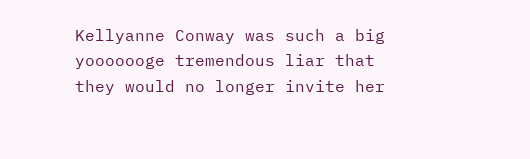Kellyanne Conway was such a big yooooooge tremendous liar that they would no longer invite her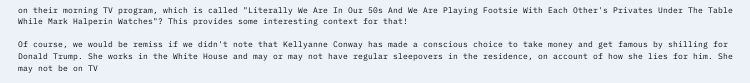on their morning TV program, which is called "Literally We Are In Our 50s And We Are Playing Footsie With Each Other's Privates Under The Table While Mark Halperin Watches"? This provides some interesting context for that!

Of course, we would be remiss if we didn't note that Kellyanne Conway has made a conscious choice to take money and get famous by shilling for Donald Trump. She works in the White House and may or may not have regular sleepovers in the residence, on account of how she lies for him. She may not be on TV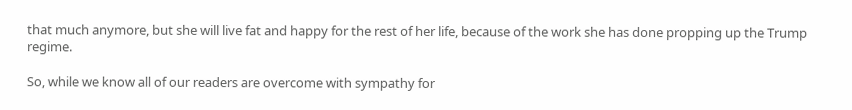that much anymore, but she will live fat and happy for the rest of her life, because of the work she has done propping up the Trump regime.

So, while we know all of our readers are overcome with sympathy for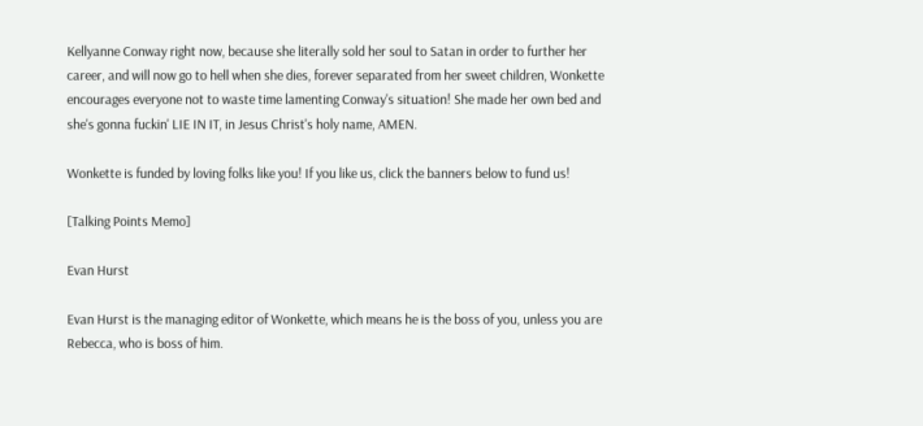Kellyanne Conway right now, because she literally sold her soul to Satan in order to further her career, and will now go to hell when she dies, forever separated from her sweet children, Wonkette encourages everyone not to waste time lamenting Conway's situation! She made her own bed and she's gonna fuckin' LIE IN IT, in Jesus Christ's holy name, AMEN.

Wonkette is funded by loving folks like you! If you like us, click the banners below to fund us!

[Talking Points Memo]

Evan Hurst

Evan Hurst is the managing editor of Wonkette, which means he is the boss of you, unless you are Rebecca, who is boss of him.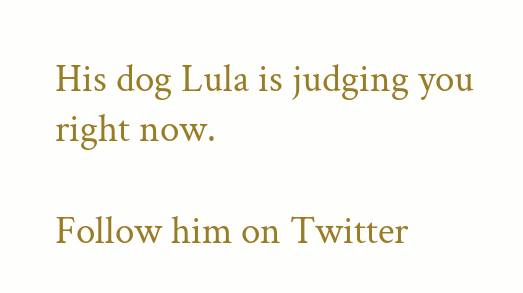His dog Lula is judging you right now.

Follow him on Twitter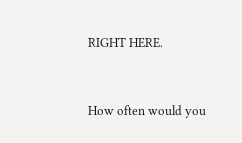RIGHT HERE.


How often would you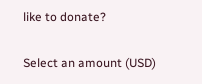like to donate?

Select an amount (USD)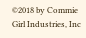©2018 by Commie Girl Industries, Inc